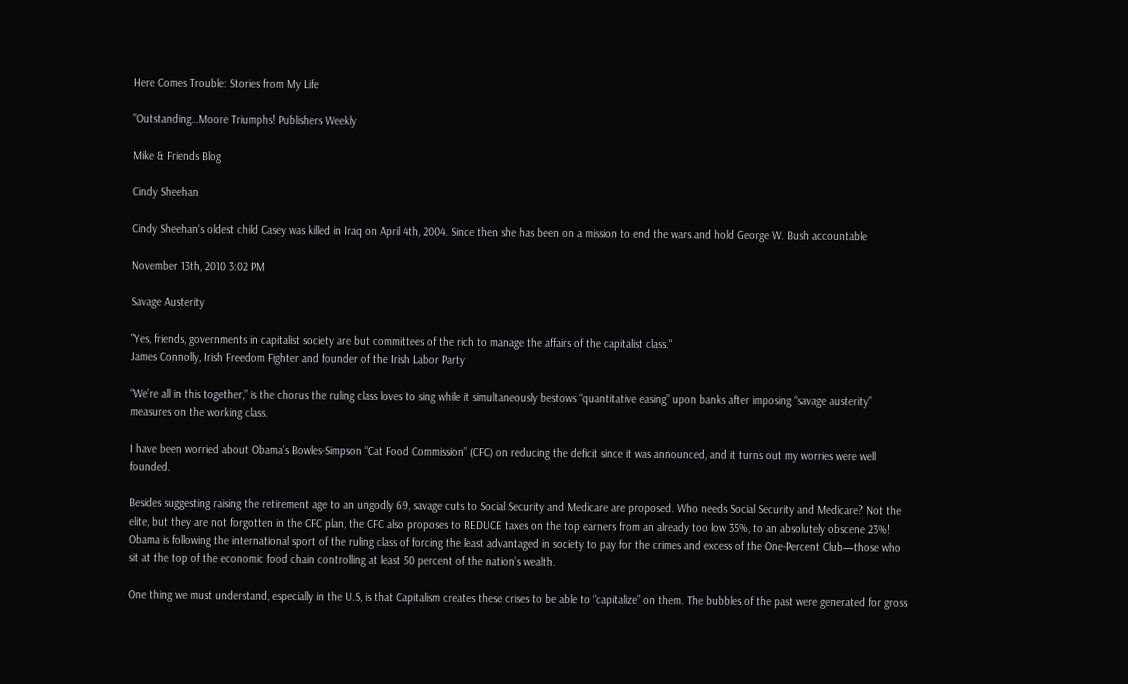Here Comes Trouble: Stories from My Life

"Outstanding…Moore Triumphs! Publishers Weekly

Mike & Friends Blog

Cindy Sheehan

Cindy Sheehan's oldest child Casey was killed in Iraq on April 4th, 2004. Since then she has been on a mission to end the wars and hold George W. Bush accountable

November 13th, 2010 3:02 PM

Savage Austerity

"Yes, friends, governments in capitalist society are but committees of the rich to manage the affairs of the capitalist class."
James Connolly, Irish Freedom Fighter and founder of the Irish Labor Party

“We’re all in this together,” is the chorus the ruling class loves to sing while it simultaneously bestows “quantitative easing” upon banks after imposing “savage austerity” measures on the working class.

I have been worried about Obama’s Bowles-Simpson “Cat Food Commission” (CFC) on reducing the deficit since it was announced, and it turns out my worries were well founded.

Besides suggesting raising the retirement age to an ungodly 69, savage cuts to Social Security and Medicare are proposed. Who needs Social Security and Medicare? Not the elite, but they are not forgotten in the CFC plan, the CFC also proposes to REDUCE taxes on the top earners from an already too low 35%, to an absolutely obscene 23%! Obama is following the international sport of the ruling class of forcing the least advantaged in society to pay for the crimes and excess of the One-Percent Club—those who sit at the top of the economic food chain controlling at least 50 percent of the nation’s wealth.

One thing we must understand, especially in the U.S, is that Capitalism creates these crises to be able to “capitalize” on them. The bubbles of the past were generated for gross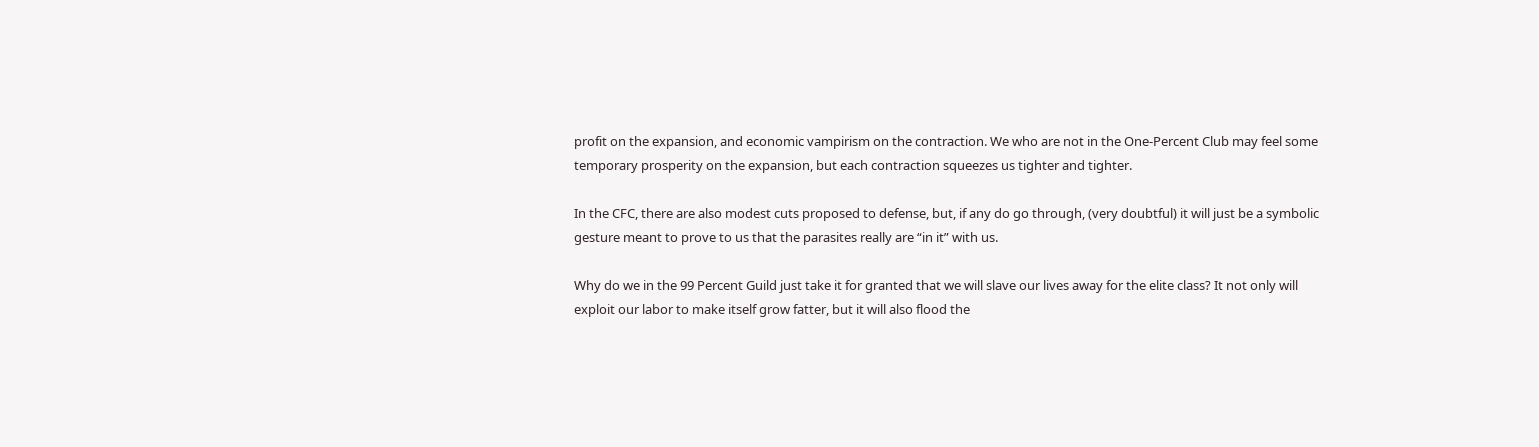profit on the expansion, and economic vampirism on the contraction. We who are not in the One-Percent Club may feel some temporary prosperity on the expansion, but each contraction squeezes us tighter and tighter.

In the CFC, there are also modest cuts proposed to defense, but, if any do go through, (very doubtful) it will just be a symbolic gesture meant to prove to us that the parasites really are “in it” with us.

Why do we in the 99 Percent Guild just take it for granted that we will slave our lives away for the elite class? It not only will exploit our labor to make itself grow fatter, but it will also flood the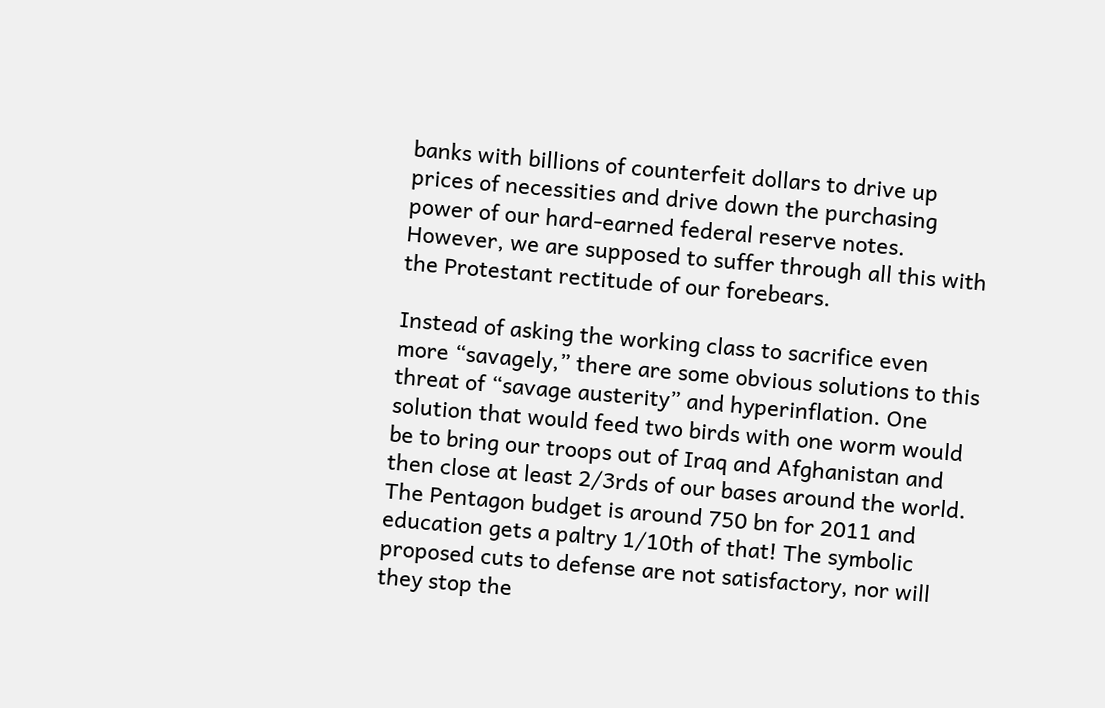banks with billions of counterfeit dollars to drive up prices of necessities and drive down the purchasing power of our hard-earned federal reserve notes. However, we are supposed to suffer through all this with the Protestant rectitude of our forebears.

Instead of asking the working class to sacrifice even more “savagely,” there are some obvious solutions to this threat of “savage austerity” and hyperinflation. One solution that would feed two birds with one worm would be to bring our troops out of Iraq and Afghanistan and then close at least 2/3rds of our bases around the world. The Pentagon budget is around 750 bn for 2011 and education gets a paltry 1/10th of that! The symbolic proposed cuts to defense are not satisfactory, nor will they stop the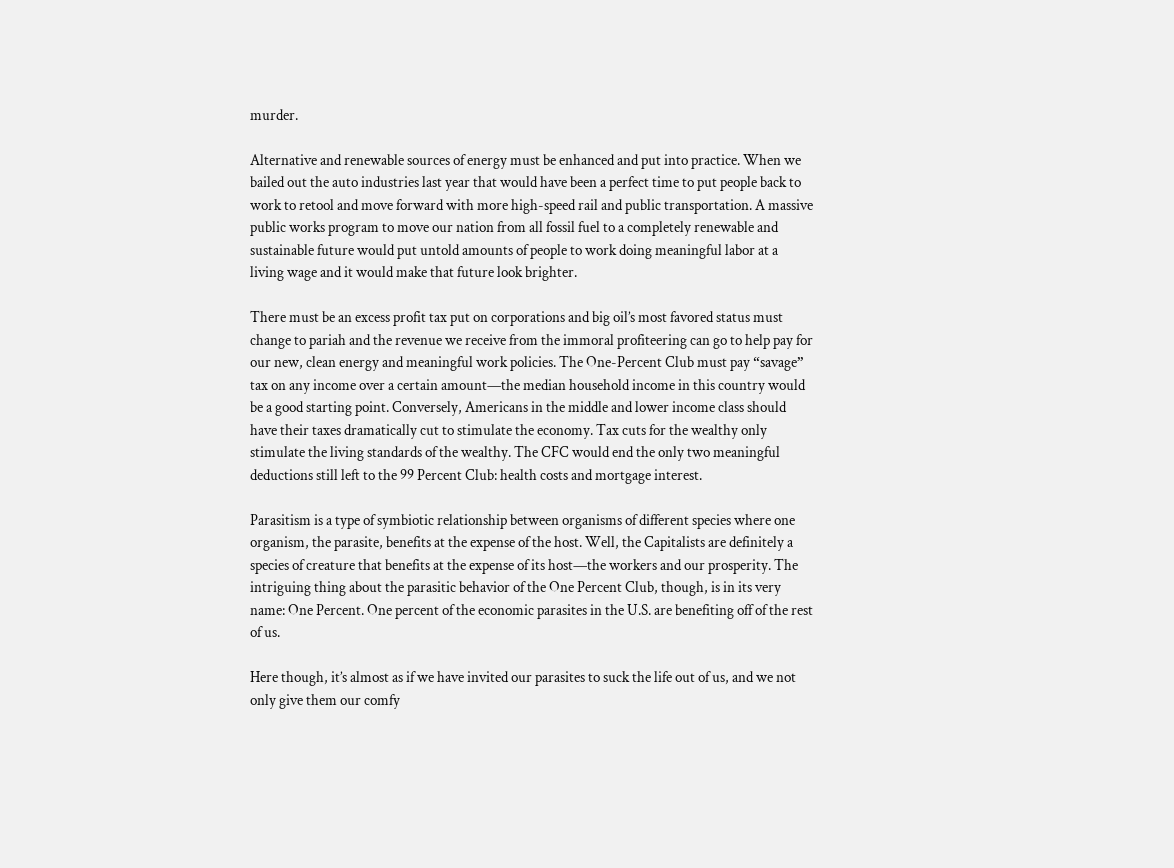murder.

Alternative and renewable sources of energy must be enhanced and put into practice. When we bailed out the auto industries last year that would have been a perfect time to put people back to work to retool and move forward with more high-speed rail and public transportation. A massive public works program to move our nation from all fossil fuel to a completely renewable and sustainable future would put untold amounts of people to work doing meaningful labor at a living wage and it would make that future look brighter.

There must be an excess profit tax put on corporations and big oil’s most favored status must change to pariah and the revenue we receive from the immoral profiteering can go to help pay for our new, clean energy and meaningful work policies. The One-Percent Club must pay “savage” tax on any income over a certain amount—the median household income in this country would be a good starting point. Conversely, Americans in the middle and lower income class should have their taxes dramatically cut to stimulate the economy. Tax cuts for the wealthy only stimulate the living standards of the wealthy. The CFC would end the only two meaningful deductions still left to the 99 Percent Club: health costs and mortgage interest.

Parasitism is a type of symbiotic relationship between organisms of different species where one organism, the parasite, benefits at the expense of the host. Well, the Capitalists are definitely a species of creature that benefits at the expense of its host—the workers and our prosperity. The intriguing thing about the parasitic behavior of the One Percent Club, though, is in its very name: One Percent. One percent of the economic parasites in the U.S. are benefiting off of the rest of us.

Here though, it’s almost as if we have invited our parasites to suck the life out of us, and we not only give them our comfy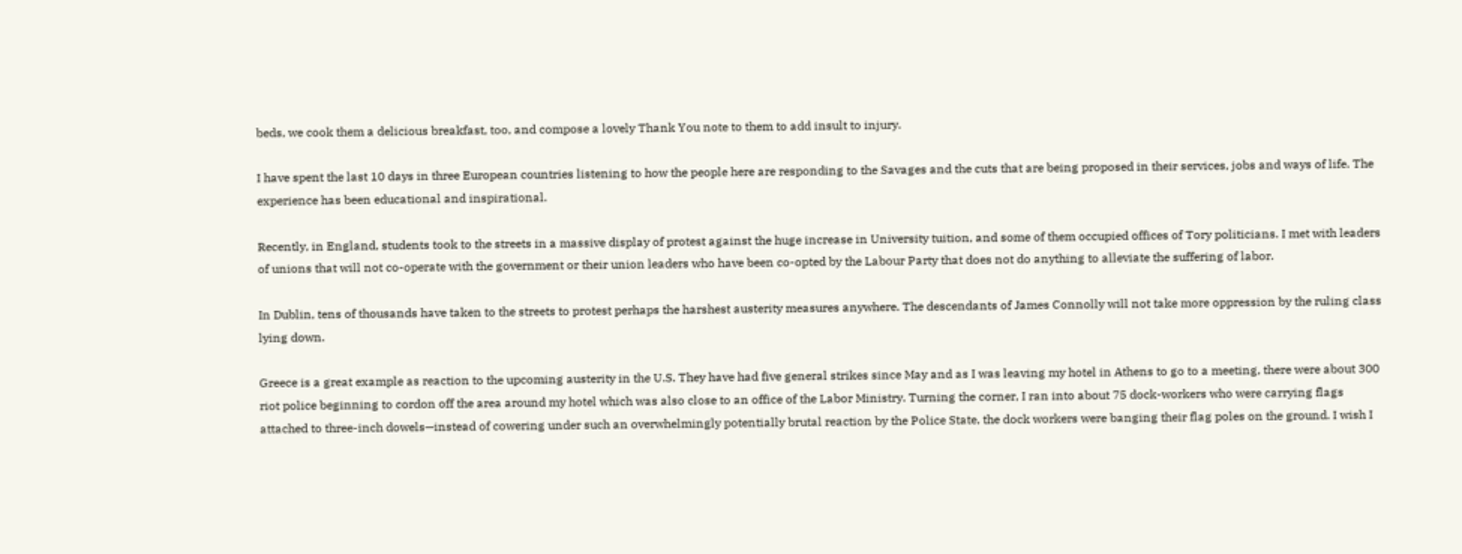beds, we cook them a delicious breakfast, too, and compose a lovely Thank You note to them to add insult to injury.

I have spent the last 10 days in three European countries listening to how the people here are responding to the Savages and the cuts that are being proposed in their services, jobs and ways of life. The experience has been educational and inspirational.

Recently, in England, students took to the streets in a massive display of protest against the huge increase in University tuition, and some of them occupied offices of Tory politicians. I met with leaders of unions that will not co-operate with the government or their union leaders who have been co-opted by the Labour Party that does not do anything to alleviate the suffering of labor.

In Dublin, tens of thousands have taken to the streets to protest perhaps the harshest austerity measures anywhere. The descendants of James Connolly will not take more oppression by the ruling class lying down.

Greece is a great example as reaction to the upcoming austerity in the U.S. They have had five general strikes since May and as I was leaving my hotel in Athens to go to a meeting, there were about 300 riot police beginning to cordon off the area around my hotel which was also close to an office of the Labor Ministry. Turning the corner, I ran into about 75 dock-workers who were carrying flags attached to three-inch dowels—instead of cowering under such an overwhelmingly potentially brutal reaction by the Police State, the dock workers were banging their flag poles on the ground. I wish I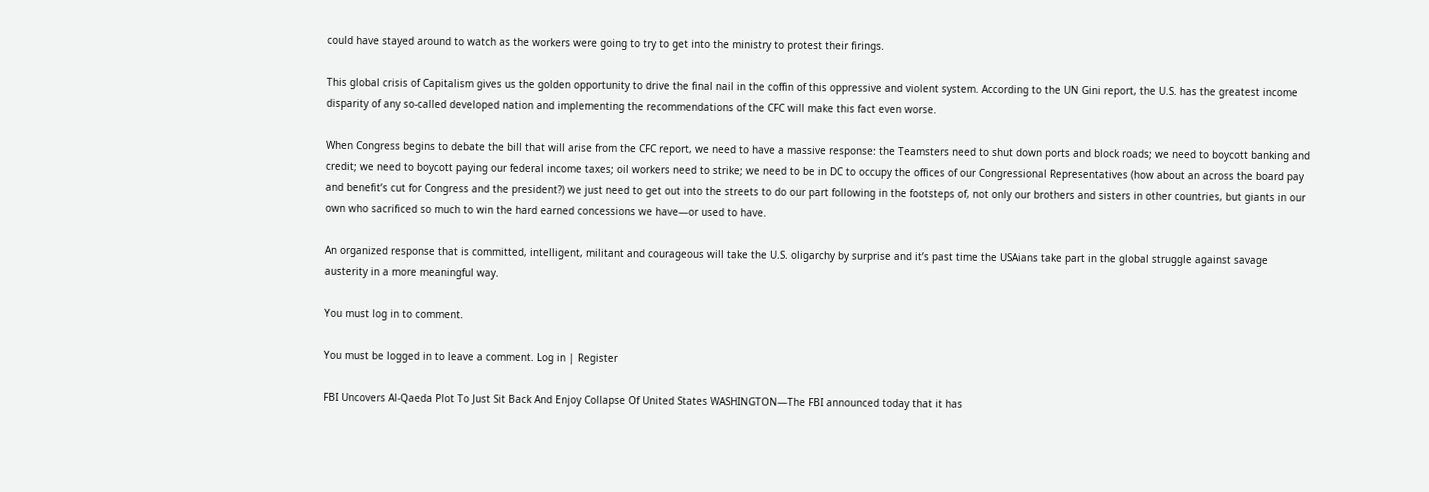could have stayed around to watch as the workers were going to try to get into the ministry to protest their firings.

This global crisis of Capitalism gives us the golden opportunity to drive the final nail in the coffin of this oppressive and violent system. According to the UN Gini report, the U.S. has the greatest income disparity of any so-called developed nation and implementing the recommendations of the CFC will make this fact even worse.

When Congress begins to debate the bill that will arise from the CFC report, we need to have a massive response: the Teamsters need to shut down ports and block roads; we need to boycott banking and credit; we need to boycott paying our federal income taxes; oil workers need to strike; we need to be in DC to occupy the offices of our Congressional Representatives (how about an across the board pay and benefit’s cut for Congress and the president?) we just need to get out into the streets to do our part following in the footsteps of, not only our brothers and sisters in other countries, but giants in our own who sacrificed so much to win the hard earned concessions we have—or used to have.

An organized response that is committed, intelligent, militant and courageous will take the U.S. oligarchy by surprise and it’s past time the USAians take part in the global struggle against savage austerity in a more meaningful way.

You must log in to comment.

You must be logged in to leave a comment. Log in | Register

FBI Uncovers Al-Qaeda Plot To Just Sit Back And Enjoy Collapse Of United States WASHINGTON—The FBI announced today that it has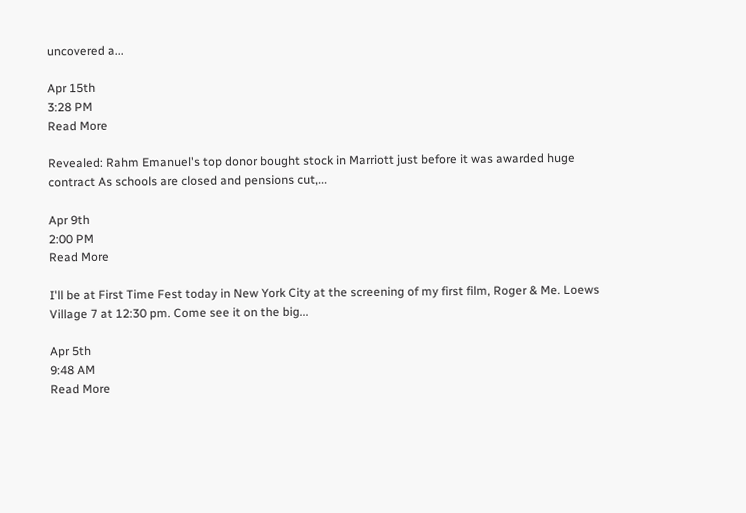uncovered a...

Apr 15th
3:28 PM
Read More

Revealed: Rahm Emanuel's top donor bought stock in Marriott just before it was awarded huge contract As schools are closed and pensions cut,...

Apr 9th
2:00 PM
Read More

I'll be at First Time Fest today in New York City at the screening of my first film, Roger & Me. Loews Village 7 at 12:30 pm. Come see it on the big...

Apr 5th
9:48 AM
Read More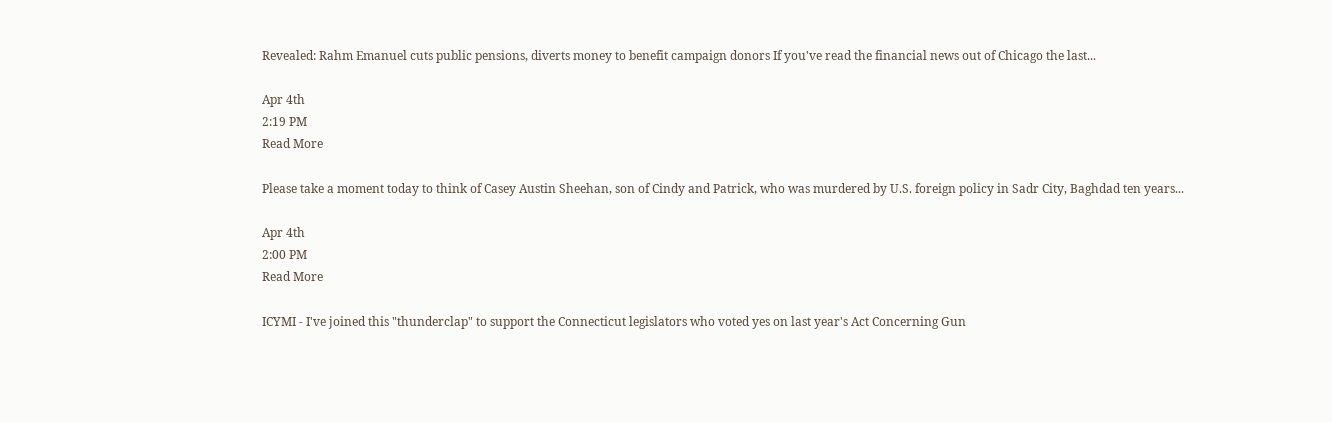Revealed: Rahm Emanuel cuts public pensions, diverts money to benefit campaign donors If you've read the financial news out of Chicago the last...

Apr 4th
2:19 PM
Read More

Please take a moment today to think of Casey Austin Sheehan, son of Cindy and Patrick, who was murdered by U.S. foreign policy in Sadr City, Baghdad ten years...

Apr 4th
2:00 PM
Read More

ICYMI - I've joined this "thunderclap" to support the Connecticut legislators who voted yes on last year's Act Concerning Gun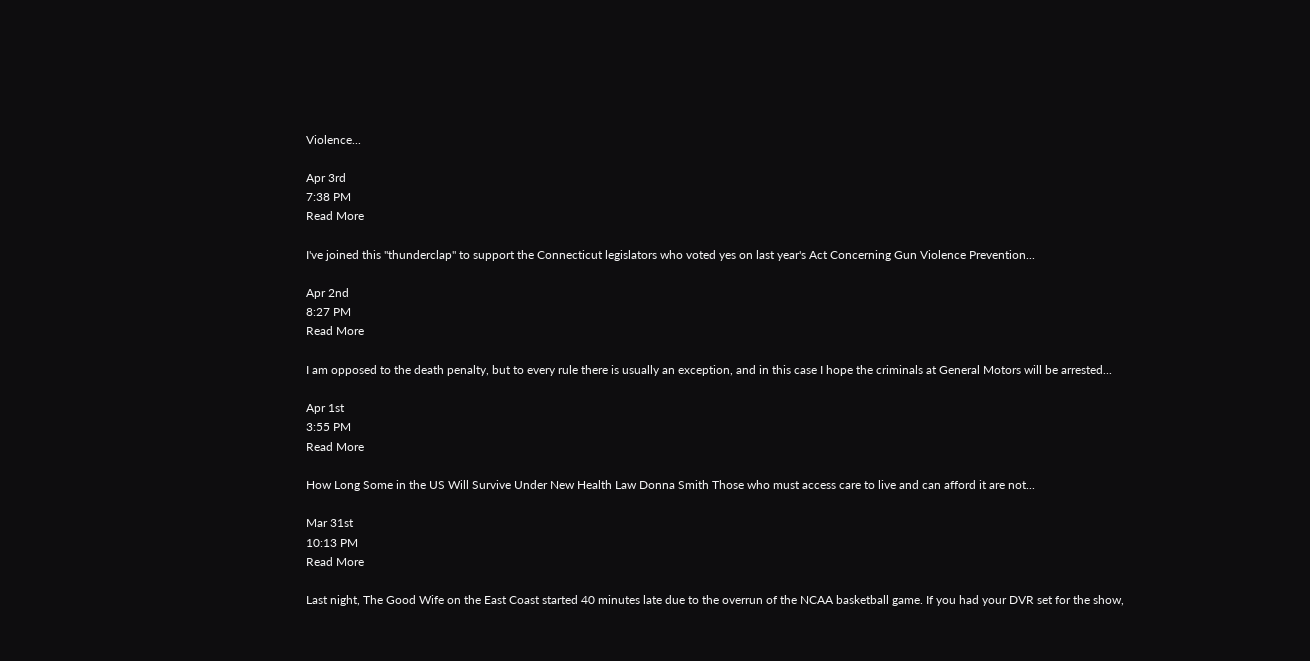Violence...

Apr 3rd
7:38 PM
Read More

I've joined this "thunderclap" to support the Connecticut legislators who voted yes on last year's Act Concerning Gun Violence Prevention...

Apr 2nd
8:27 PM
Read More

I am opposed to the death penalty, but to every rule there is usually an exception, and in this case I hope the criminals at General Motors will be arrested...

Apr 1st
3:55 PM
Read More

How Long Some in the US Will Survive Under New Health Law Donna Smith Those who must access care to live and can afford it are not...

Mar 31st
10:13 PM
Read More

Last night, The Good Wife on the East Coast started 40 minutes late due to the overrun of the NCAA basketball game. If you had your DVR set for the show,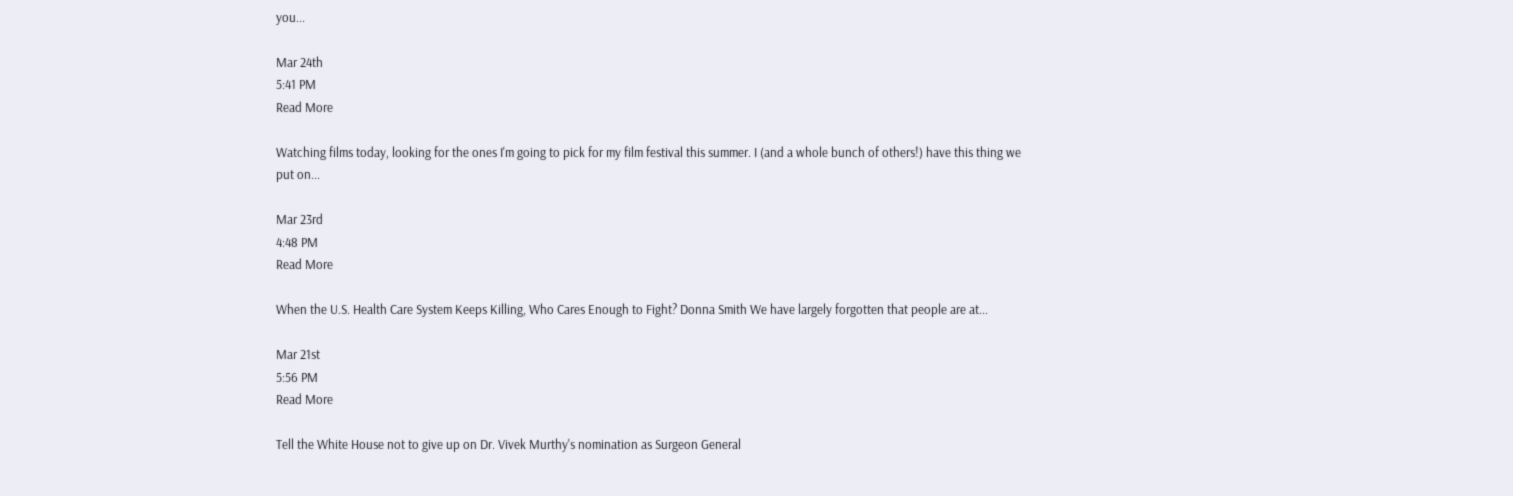you...

Mar 24th
5:41 PM
Read More

Watching films today, looking for the ones I'm going to pick for my film festival this summer. I (and a whole bunch of others!) have this thing we put on...

Mar 23rd
4:48 PM
Read More

When the U.S. Health Care System Keeps Killing, Who Cares Enough to Fight? Donna Smith We have largely forgotten that people are at...

Mar 21st
5:56 PM
Read More

Tell the White House not to give up on Dr. Vivek Murthy's nomination as Surgeon General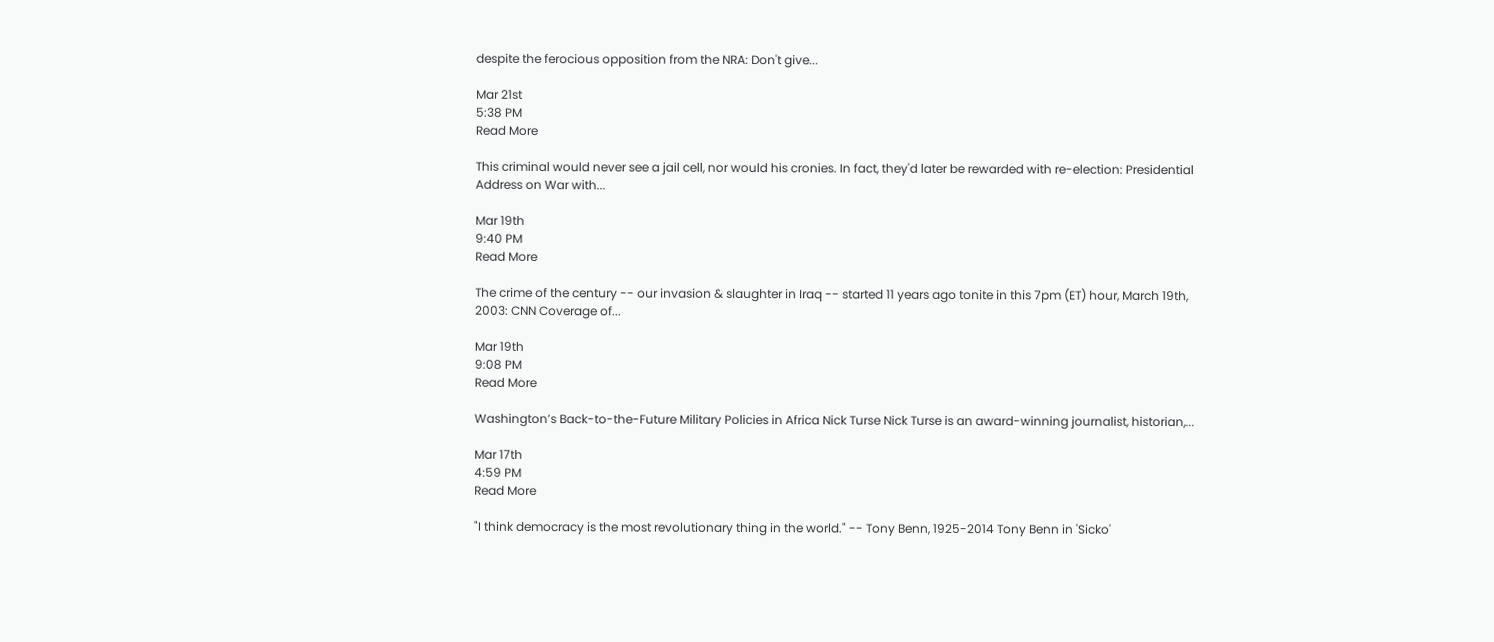despite the ferocious opposition from the NRA: Don't give...

Mar 21st
5:38 PM
Read More

This criminal would never see a jail cell, nor would his cronies. In fact, they'd later be rewarded with re-election: Presidential Address on War with...

Mar 19th
9:40 PM
Read More

The crime of the century -- our invasion & slaughter in Iraq -- started 11 years ago tonite in this 7pm (ET) hour, March 19th, 2003: CNN Coverage of...

Mar 19th
9:08 PM
Read More

Washington’s Back-to-the-Future Military Policies in Africa Nick Turse Nick Turse is an award-winning journalist, historian,...

Mar 17th
4:59 PM
Read More

"I think democracy is the most revolutionary thing in the world." -- Tony Benn, 1925-2014 Tony Benn in 'Sicko'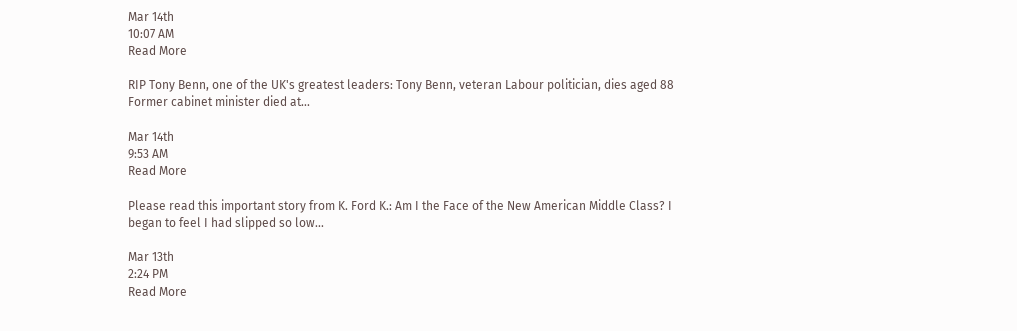Mar 14th
10:07 AM
Read More

RIP Tony Benn, one of the UK's greatest leaders: Tony Benn, veteran Labour politician, dies aged 88 Former cabinet minister died at...

Mar 14th
9:53 AM
Read More

Please read this important story from K. Ford K.: Am I the Face of the New American Middle Class? I began to feel I had slipped so low...

Mar 13th
2:24 PM
Read More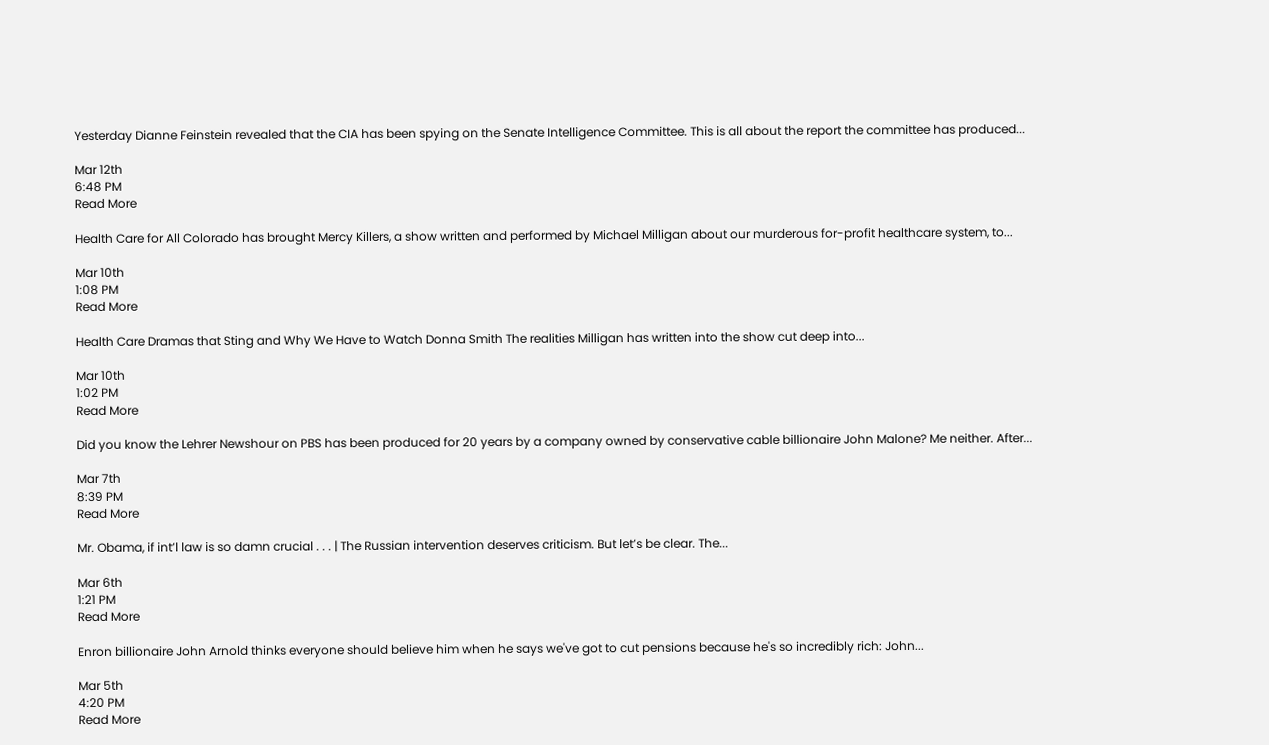Yesterday Dianne Feinstein revealed that the CIA has been spying on the Senate Intelligence Committee. This is all about the report the committee has produced...

Mar 12th
6:48 PM
Read More

Health Care for All Colorado has brought Mercy Killers, a show written and performed by Michael Milligan about our murderous for-profit healthcare system, to...

Mar 10th
1:08 PM
Read More

Health Care Dramas that Sting and Why We Have to Watch Donna Smith The realities Milligan has written into the show cut deep into...

Mar 10th
1:02 PM
Read More

Did you know the Lehrer Newshour on PBS has been produced for 20 years by a company owned by conservative cable billionaire John Malone? Me neither. After...

Mar 7th
8:39 PM
Read More

Mr. Obama, if int’l law is so damn crucial . . . | The Russian intervention deserves criticism. But let’s be clear. The...

Mar 6th
1:21 PM
Read More

Enron billionaire John Arnold thinks everyone should believe him when he says we've got to cut pensions because he's so incredibly rich: John...

Mar 5th
4:20 PM
Read More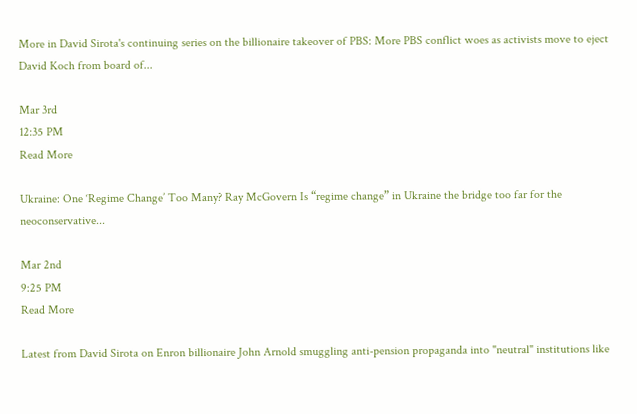More in David Sirota's continuing series on the billionaire takeover of PBS: More PBS conflict woes as activists move to eject David Koch from board of...

Mar 3rd
12:35 PM
Read More

Ukraine: One ‘Regime Change’ Too Many? Ray McGovern Is “regime change” in Ukraine the bridge too far for the neoconservative...

Mar 2nd
9:25 PM
Read More

Latest from David Sirota on Enron billionaire John Arnold smuggling anti-pension propaganda into "neutral" institutions like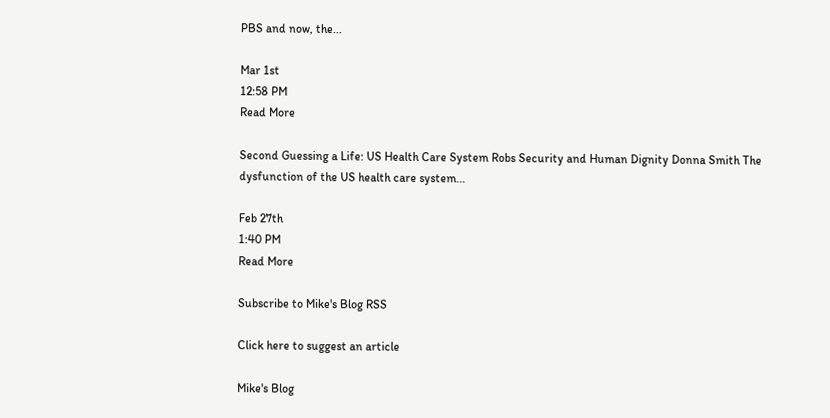PBS and now, the...

Mar 1st
12:58 PM
Read More

Second Guessing a Life: US Health Care System Robs Security and Human Dignity Donna Smith The dysfunction of the US health care system...

Feb 27th
1:40 PM
Read More

Subscribe to Mike's Blog RSS

Click here to suggest an article

Mike's Blog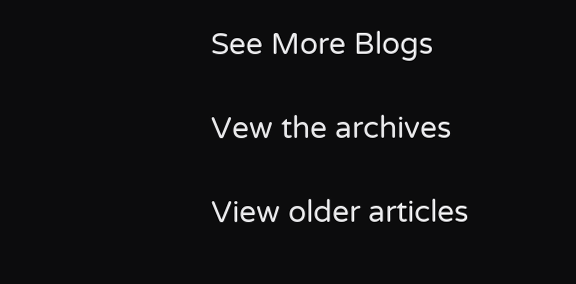See More Blogs

Vew the archives

View older articles